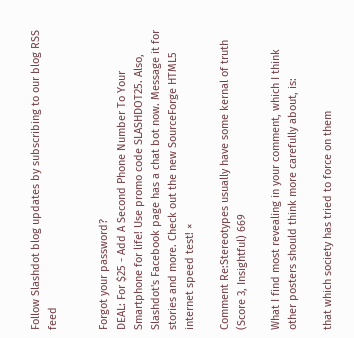Follow Slashdot blog updates by subscribing to our blog RSS feed


Forgot your password?
DEAL: For $25 - Add A Second Phone Number To Your Smartphone for life! Use promo code SLASHDOT25. Also, Slashdot's Facebook page has a chat bot now. Message it for stories and more. Check out the new SourceForge HTML5 internet speed test! ×

Comment Re:Stereotypes usually have some kernal of truth (Score 3, Insightful) 669

What I find most revealing in your comment, which I think other posters should think more carefully about, is:

that which society has tried to force on them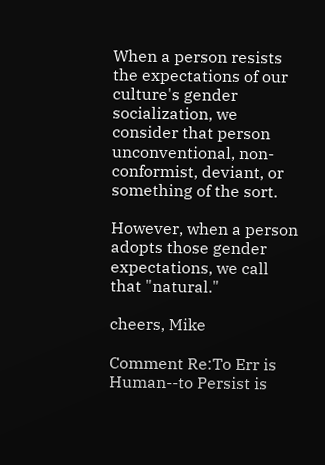When a person resists the expectations of our culture's gender socialization, we consider that person unconventional, non-conformist, deviant, or something of the sort.

However, when a person adopts those gender expectations, we call that "natural."

cheers, Mike

Comment Re:To Err is Human--to Persist is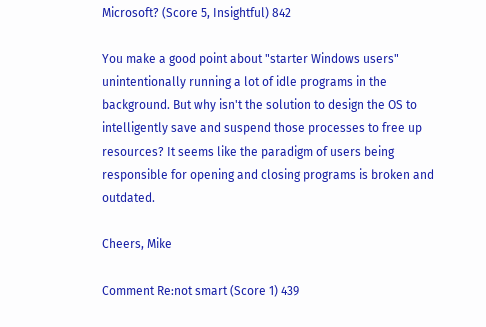Microsoft? (Score 5, Insightful) 842

You make a good point about "starter Windows users" unintentionally running a lot of idle programs in the background. But why isn't the solution to design the OS to intelligently save and suspend those processes to free up resources? It seems like the paradigm of users being responsible for opening and closing programs is broken and outdated.

Cheers, Mike

Comment Re:not smart (Score 1) 439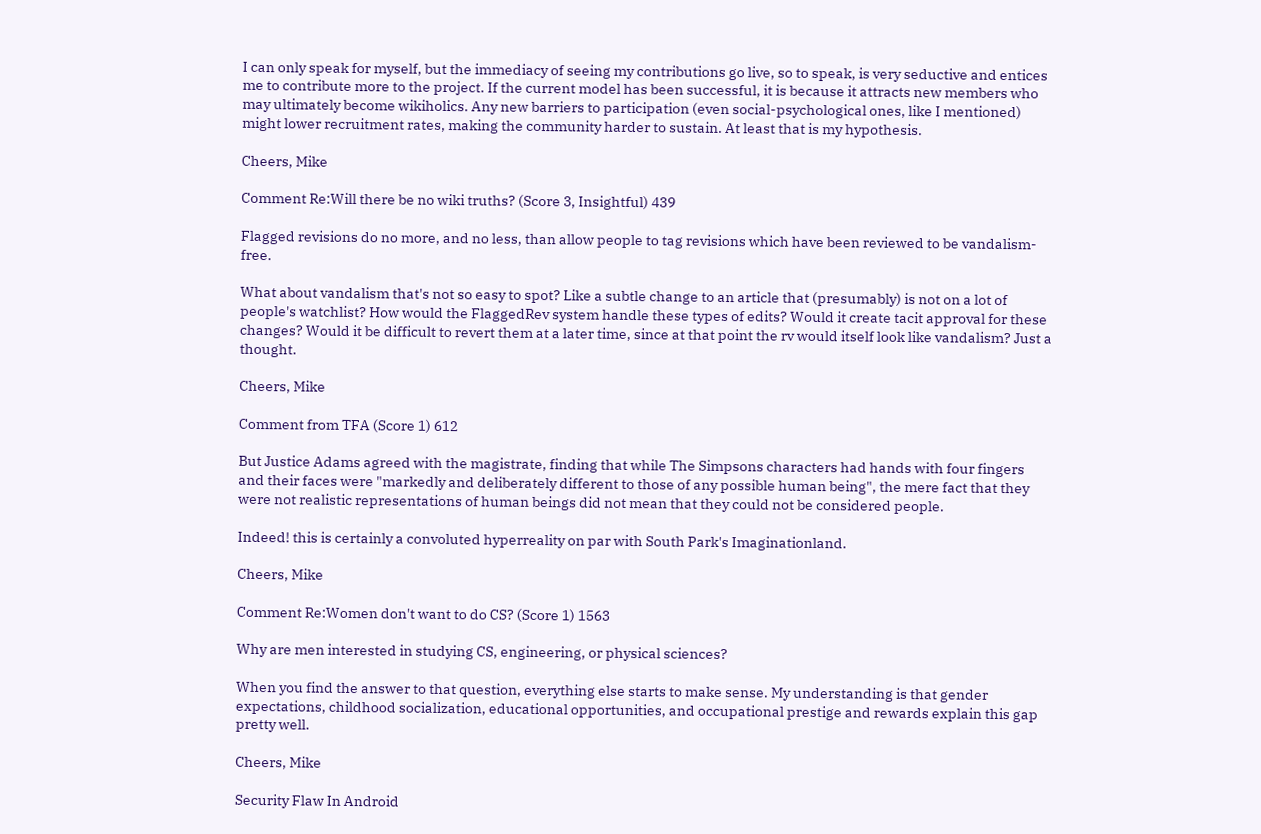I can only speak for myself, but the immediacy of seeing my contributions go live, so to speak, is very seductive and entices me to contribute more to the project. If the current model has been successful, it is because it attracts new members who may ultimately become wikiholics. Any new barriers to participation (even social-psychological ones, like I mentioned) might lower recruitment rates, making the community harder to sustain. At least that is my hypothesis.

Cheers, Mike

Comment Re:Will there be no wiki truths? (Score 3, Insightful) 439

Flagged revisions do no more, and no less, than allow people to tag revisions which have been reviewed to be vandalism-free.

What about vandalism that's not so easy to spot? Like a subtle change to an article that (presumably) is not on a lot of people's watchlist? How would the FlaggedRev system handle these types of edits? Would it create tacit approval for these changes? Would it be difficult to revert them at a later time, since at that point the rv would itself look like vandalism? Just a thought.

Cheers, Mike

Comment from TFA (Score 1) 612

But Justice Adams agreed with the magistrate, finding that while The Simpsons characters had hands with four fingers and their faces were "markedly and deliberately different to those of any possible human being", the mere fact that they were not realistic representations of human beings did not mean that they could not be considered people.

Indeed! this is certainly a convoluted hyperreality on par with South Park's Imaginationland.

Cheers, Mike

Comment Re:Women don't want to do CS? (Score 1) 1563

Why are men interested in studying CS, engineering, or physical sciences?

When you find the answer to that question, everything else starts to make sense. My understanding is that gender expectations, childhood socialization, educational opportunities, and occupational prestige and rewards explain this gap pretty well.

Cheers, Mike

Security Flaw In Android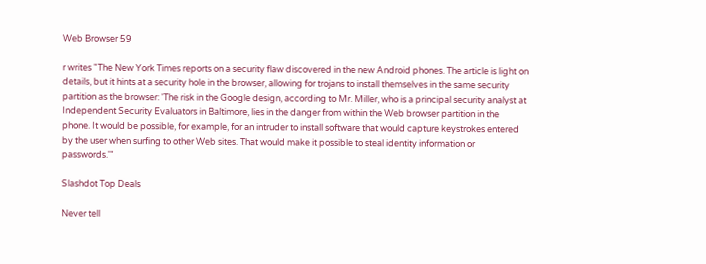Web Browser 59

r writes "The New York Times reports on a security flaw discovered in the new Android phones. The article is light on details, but it hints at a security hole in the browser, allowing for trojans to install themselves in the same security partition as the browser: 'The risk in the Google design, according to Mr. Miller, who is a principal security analyst at Independent Security Evaluators in Baltimore, lies in the danger from within the Web browser partition in the phone. It would be possible, for example, for an intruder to install software that would capture keystrokes entered by the user when surfing to other Web sites. That would make it possible to steal identity information or passwords.'"

Slashdot Top Deals

Never tell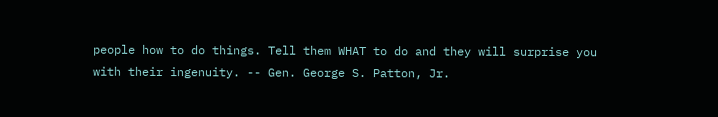people how to do things. Tell them WHAT to do and they will surprise you with their ingenuity. -- Gen. George S. Patton, Jr.